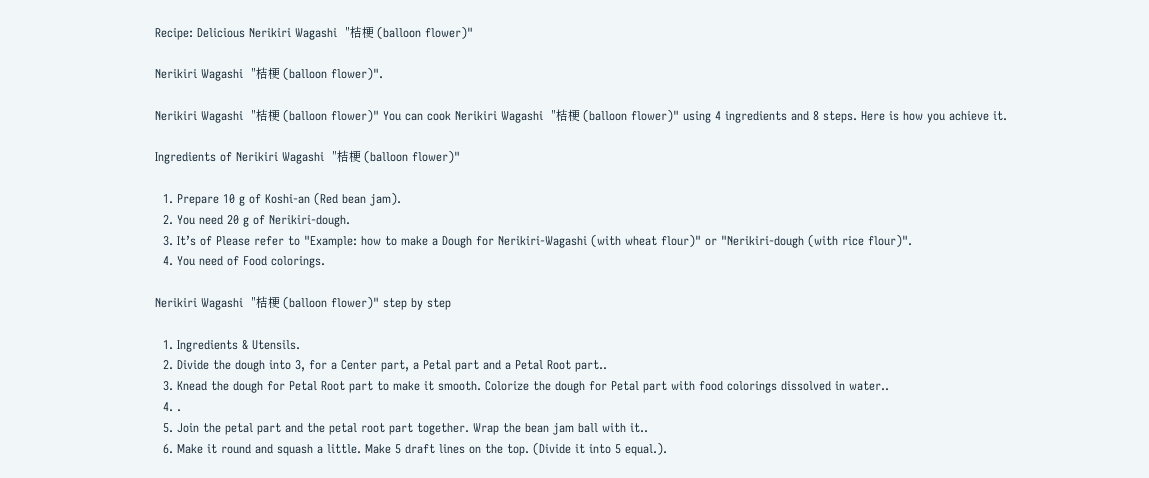Recipe: Delicious Nerikiri Wagashi  "桔梗 (balloon flower)"

Nerikiri Wagashi  "桔梗 (balloon flower)".

Nerikiri Wagashi  "桔梗 (balloon flower)" You can cook Nerikiri Wagashi  "桔梗 (balloon flower)" using 4 ingredients and 8 steps. Here is how you achieve it.

Ingredients of Nerikiri Wagashi  "桔梗 (balloon flower)"

  1. Prepare 10 g of Koshi-an (Red bean jam).
  2. You need 20 g of Nerikiri-dough.
  3. It’s of Please refer to "Example: how to make a Dough for Nerikiri-Wagashi (with wheat flour)" or "Nerikiri-dough (with rice flour)".
  4. You need of Food colorings.

Nerikiri Wagashi  "桔梗 (balloon flower)" step by step

  1. Ingredients & Utensils.
  2. Divide the dough into 3, for a Center part, a Petal part and a Petal Root part..
  3. Knead the dough for Petal Root part to make it smooth. Colorize the dough for Petal part with food colorings dissolved in water..
  4. .
  5. Join the petal part and the petal root part together. Wrap the bean jam ball with it..
  6. Make it round and squash a little. Make 5 draft lines on the top. (Divide it into 5 equal.).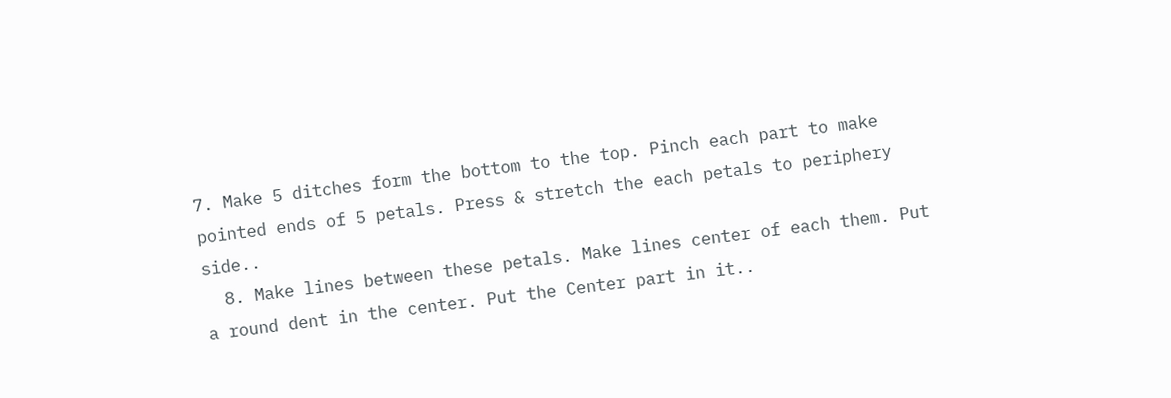7. Make 5 ditches form the bottom to the top. Pinch each part to make pointed ends of 5 petals. Press & stretch the each petals to periphery side..
  8. Make lines between these petals. Make lines center of each them. Put a round dent in the center. Put the Center part in it..